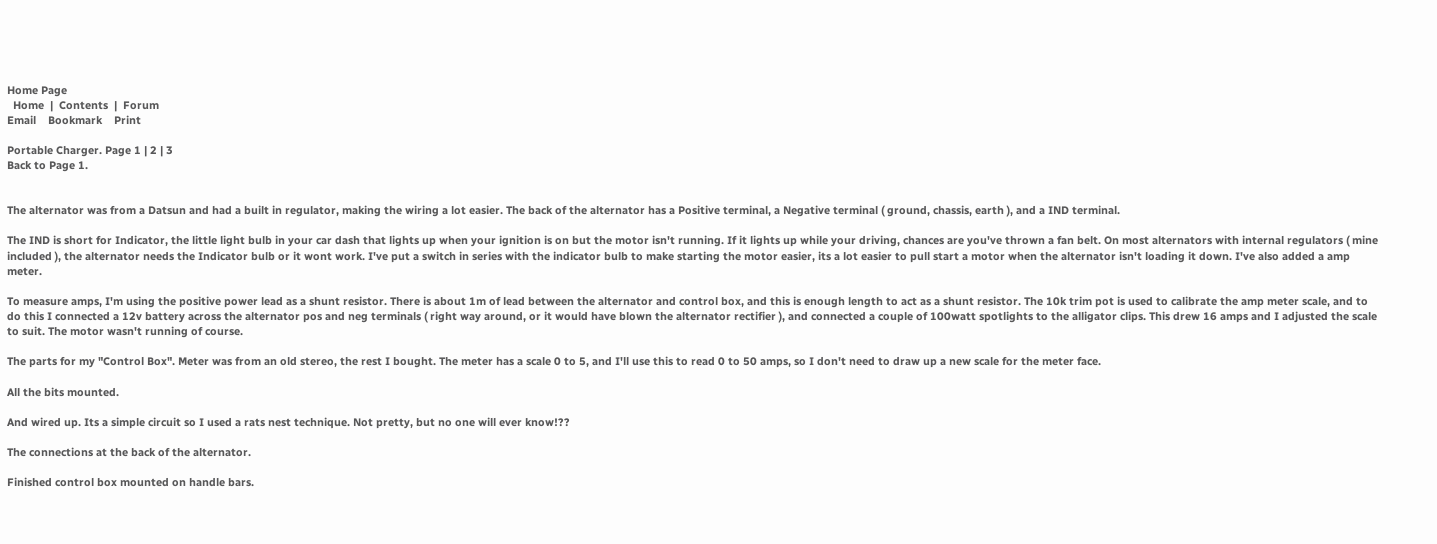Home Page
  Home  |  Contents  |  Forum
Email    Bookmark    Print

Portable Charger. Page 1 | 2 | 3
Back to Page 1.


The alternator was from a Datsun and had a built in regulator, making the wiring a lot easier. The back of the alternator has a Positive terminal, a Negative terminal ( ground, chassis, earth ), and a IND terminal.

The IND is short for Indicator, the little light bulb in your car dash that lights up when your ignition is on but the motor isn't running. If it lights up while your driving, chances are you've thrown a fan belt. On most alternators with internal regulators ( mine included ), the alternator needs the Indicator bulb or it wont work. I've put a switch in series with the indicator bulb to make starting the motor easier, its a lot easier to pull start a motor when the alternator isn't loading it down. I've also added a amp meter.

To measure amps, I'm using the positive power lead as a shunt resistor. There is about 1m of lead between the alternator and control box, and this is enough length to act as a shunt resistor. The 10k trim pot is used to calibrate the amp meter scale, and to do this I connected a 12v battery across the alternator pos and neg terminals ( right way around, or it would have blown the alternator rectifier ), and connected a couple of 100watt spotlights to the alligator clips. This drew 16 amps and I adjusted the scale to suit. The motor wasn't running of course.

The parts for my "Control Box". Meter was from an old stereo, the rest I bought. The meter has a scale 0 to 5, and I'll use this to read 0 to 50 amps, so I don't need to draw up a new scale for the meter face.

All the bits mounted.

And wired up. Its a simple circuit so I used a rats nest technique. Not pretty, but no one will ever know!??

The connections at the back of the alternator.

Finished control box mounted on handle bars.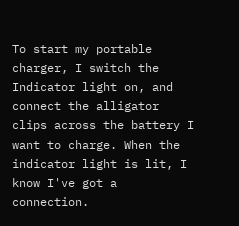To start my portable charger, I switch the Indicator light on, and connect the alligator clips across the battery I want to charge. When the indicator light is lit, I know I've got a connection.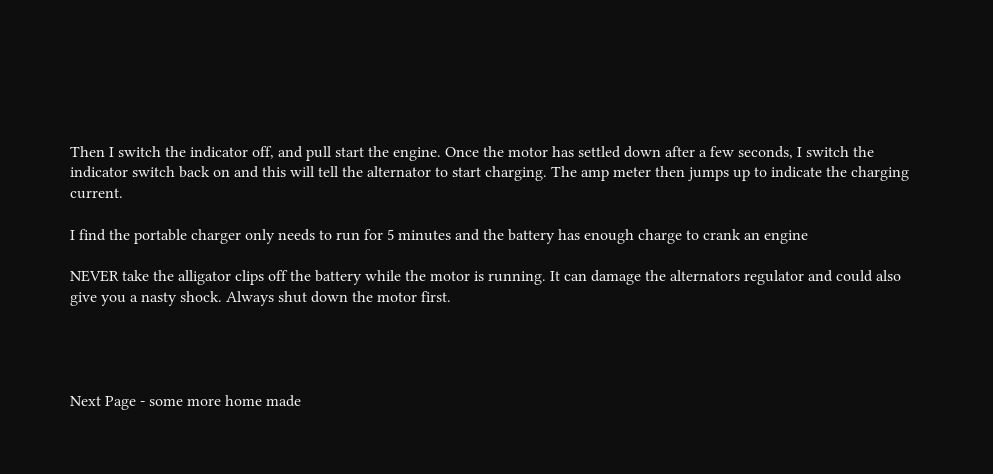Then I switch the indicator off, and pull start the engine. Once the motor has settled down after a few seconds, I switch the indicator switch back on and this will tell the alternator to start charging. The amp meter then jumps up to indicate the charging current.

I find the portable charger only needs to run for 5 minutes and the battery has enough charge to crank an engine

NEVER take the alligator clips off the battery while the motor is running. It can damage the alternators regulator and could also give you a nasty shock. Always shut down the motor first.




Next Page - some more home made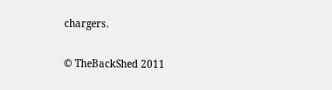chargers.

© TheBackShed 2011